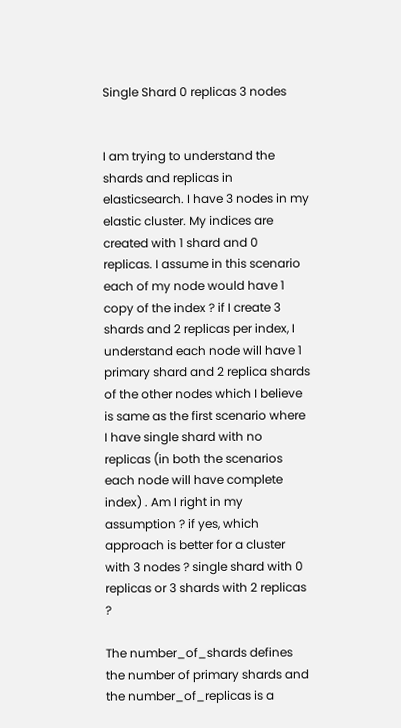Single Shard 0 replicas 3 nodes


I am trying to understand the shards and replicas in elasticsearch. I have 3 nodes in my elastic cluster. My indices are created with 1 shard and 0 replicas. I assume in this scenario each of my node would have 1 copy of the index ? if I create 3 shards and 2 replicas per index, I understand each node will have 1 primary shard and 2 replica shards of the other nodes which I believe is same as the first scenario where I have single shard with no replicas (in both the scenarios each node will have complete index) . Am I right in my assumption ? if yes, which approach is better for a cluster with 3 nodes ? single shard with 0 replicas or 3 shards with 2 replicas ?

The number_of_shards defines the number of primary shards and the number_of_replicas is a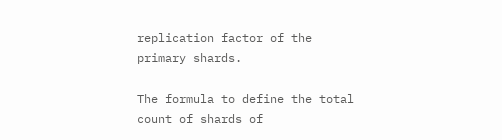replication factor of the primary shards.

The formula to define the total count of shards of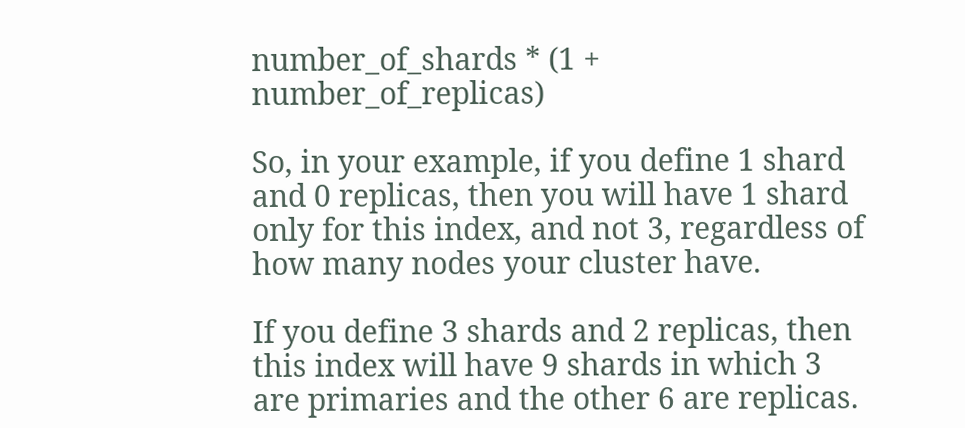number_of_shards * (1 + number_of_replicas)

So, in your example, if you define 1 shard and 0 replicas, then you will have 1 shard only for this index, and not 3, regardless of how many nodes your cluster have.

If you define 3 shards and 2 replicas, then this index will have 9 shards in which 3 are primaries and the other 6 are replicas.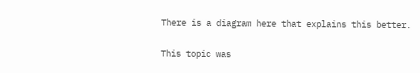There is a diagram here that explains this better.

This topic was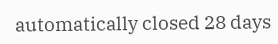automatically closed 28 days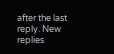after the last reply. New replies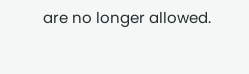are no longer allowed.